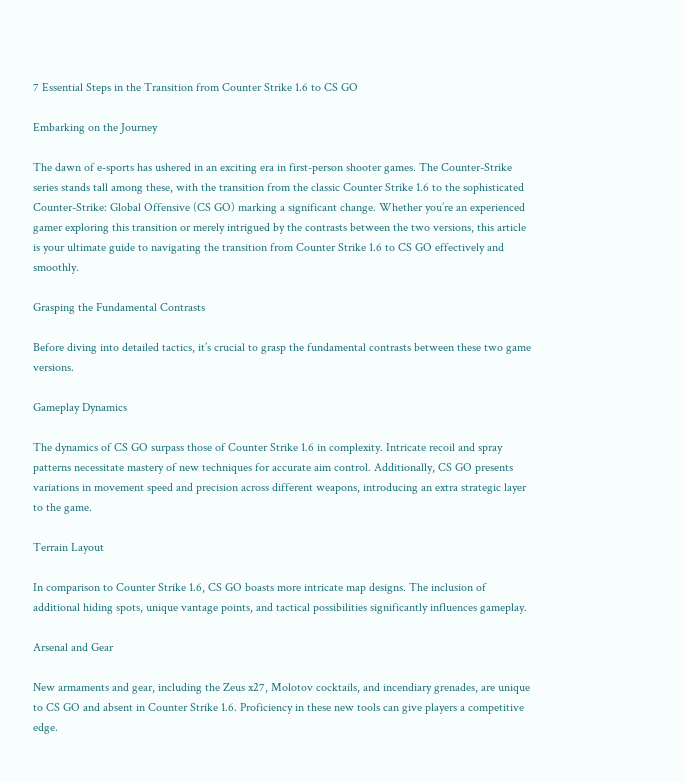7 Essential Steps in the Transition from Counter Strike 1.6 to CS GO

Embarking on the Journey

The dawn of e-sports has ushered in an exciting era in first-person shooter games. The Counter-Strike series stands tall among these, with the transition from the classic Counter Strike 1.6 to the sophisticated Counter-Strike: Global Offensive (CS GO) marking a significant change. Whether you’re an experienced gamer exploring this transition or merely intrigued by the contrasts between the two versions, this article is your ultimate guide to navigating the transition from Counter Strike 1.6 to CS GO effectively and smoothly.

Grasping the Fundamental Contrasts

Before diving into detailed tactics, it’s crucial to grasp the fundamental contrasts between these two game versions.

Gameplay Dynamics

The dynamics of CS GO surpass those of Counter Strike 1.6 in complexity. Intricate recoil and spray patterns necessitate mastery of new techniques for accurate aim control. Additionally, CS GO presents variations in movement speed and precision across different weapons, introducing an extra strategic layer to the game.

Terrain Layout

In comparison to Counter Strike 1.6, CS GO boasts more intricate map designs. The inclusion of additional hiding spots, unique vantage points, and tactical possibilities significantly influences gameplay.

Arsenal and Gear

New armaments and gear, including the Zeus x27, Molotov cocktails, and incendiary grenades, are unique to CS GO and absent in Counter Strike 1.6. Proficiency in these new tools can give players a competitive edge.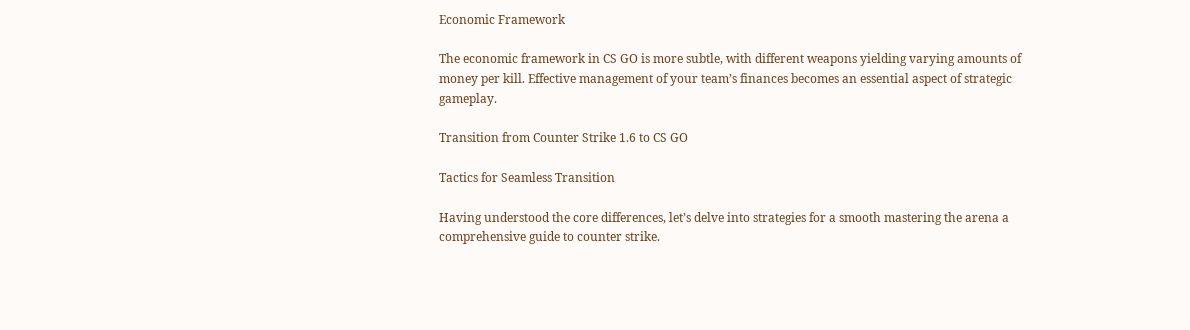Economic Framework

The economic framework in CS GO is more subtle, with different weapons yielding varying amounts of money per kill. Effective management of your team’s finances becomes an essential aspect of strategic gameplay.

Transition from Counter Strike 1.6 to CS GO

Tactics for Seamless Transition

Having understood the core differences, let’s delve into strategies for a smooth mastering the arena a comprehensive guide to counter strike.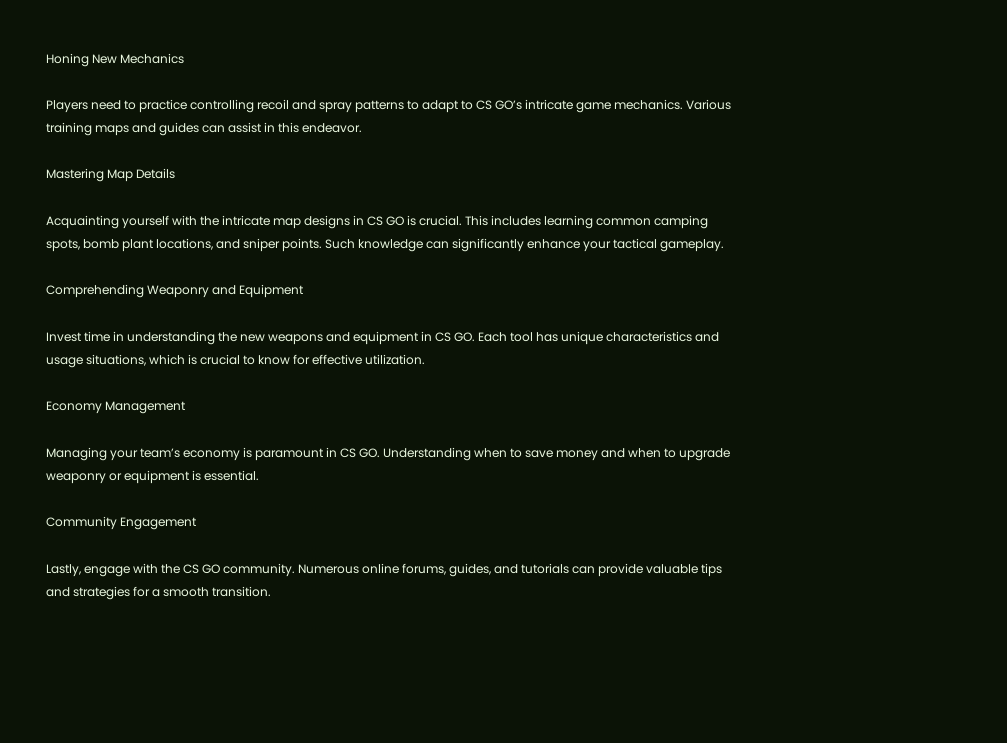Honing New Mechanics

Players need to practice controlling recoil and spray patterns to adapt to CS GO’s intricate game mechanics. Various training maps and guides can assist in this endeavor.

Mastering Map Details

Acquainting yourself with the intricate map designs in CS GO is crucial. This includes learning common camping spots, bomb plant locations, and sniper points. Such knowledge can significantly enhance your tactical gameplay.

Comprehending Weaponry and Equipment

Invest time in understanding the new weapons and equipment in CS GO. Each tool has unique characteristics and usage situations, which is crucial to know for effective utilization.

Economy Management

Managing your team’s economy is paramount in CS GO. Understanding when to save money and when to upgrade weaponry or equipment is essential.

Community Engagement

Lastly, engage with the CS GO community. Numerous online forums, guides, and tutorials can provide valuable tips and strategies for a smooth transition.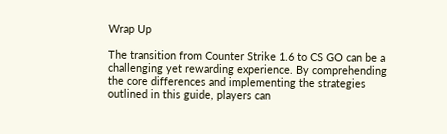Wrap Up

The transition from Counter Strike 1.6 to CS GO can be a challenging yet rewarding experience. By comprehending the core differences and implementing the strategies outlined in this guide, players can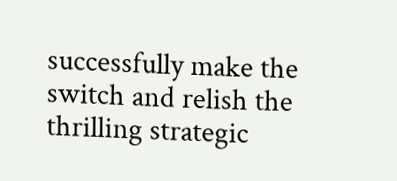successfully make the switch and relish the thrilling strategic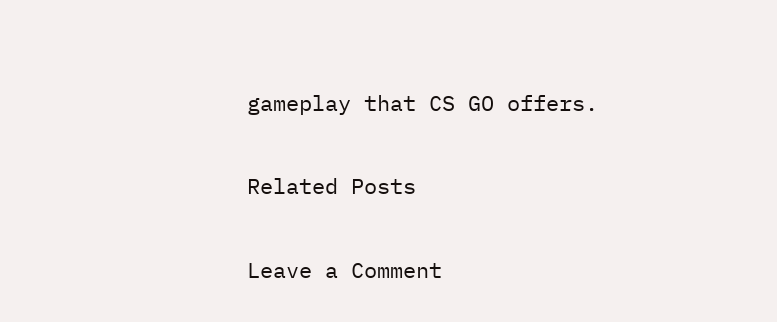gameplay that CS GO offers.

Related Posts

Leave a Comment